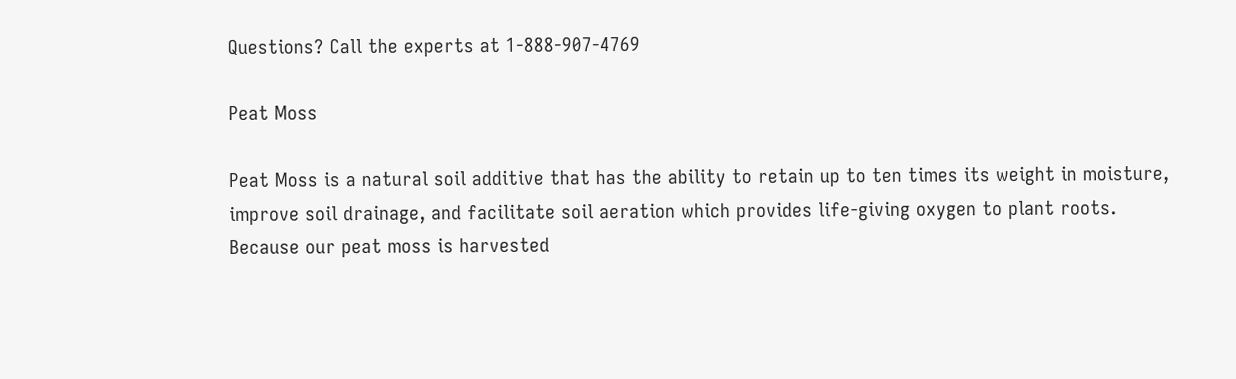Questions? Call the experts at 1-888-907-4769

Peat Moss

Peat Moss is a natural soil additive that has the ability to retain up to ten times its weight in moisture, improve soil drainage, and facilitate soil aeration which provides life-giving oxygen to plant roots. Because our peat moss is harvested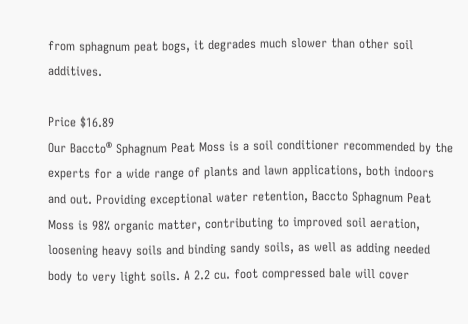from sphagnum peat bogs, it degrades much slower than other soil additives.

Price $16.89
Our Baccto® Sphagnum Peat Moss is a soil conditioner recommended by the experts for a wide range of plants and lawn applications, both indoors and out. Providing exceptional water retention, Baccto Sphagnum Peat Moss is 98% organic matter, contributing to improved soil aeration, loosening heavy soils and binding sandy soils, as well as adding needed body to very light soils. A 2.2 cu. foot compressed bale will cover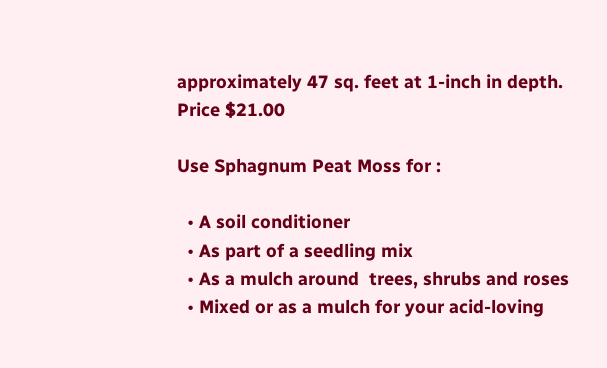approximately 47 sq. feet at 1-inch in depth.
Price $21.00

Use Sphagnum Peat Moss for :

  • A soil conditioner
  • As part of a seedling mix
  • As a mulch around  trees, shrubs and roses
  • Mixed or as a mulch for your acid-loving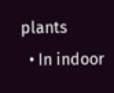plants
  • In indoor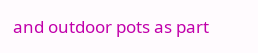and outdoor pots as part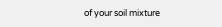of your soil mixture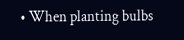• When planting bulbs